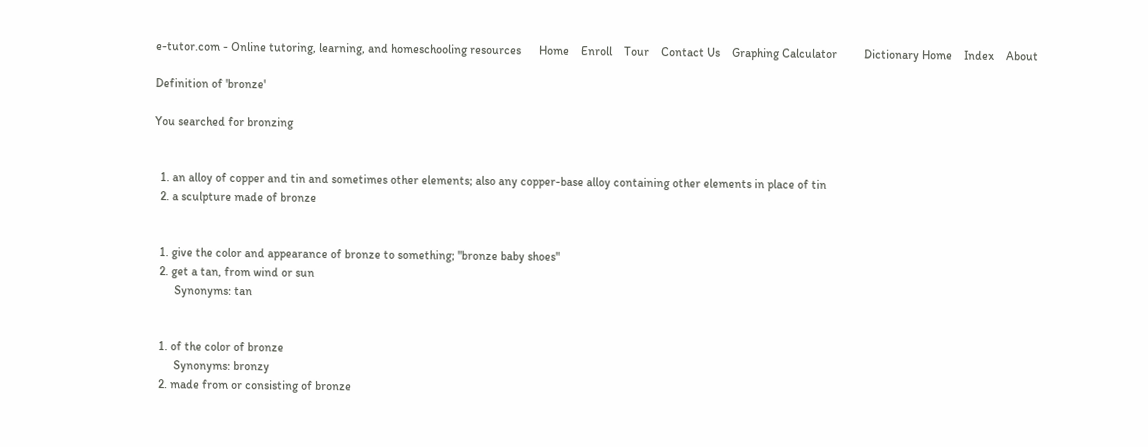e-tutor.com - Online tutoring, learning, and homeschooling resources      Home    Enroll    Tour    Contact Us    Graphing Calculator         Dictionary Home    Index    About

Definition of 'bronze'

You searched for bronzing


  1. an alloy of copper and tin and sometimes other elements; also any copper-base alloy containing other elements in place of tin
  2. a sculpture made of bronze


  1. give the color and appearance of bronze to something; "bronze baby shoes"
  2. get a tan, from wind or sun
       Synonyms: tan


  1. of the color of bronze
       Synonyms: bronzy
  2. made from or consisting of bronze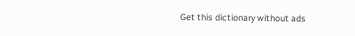Get this dictionary without ads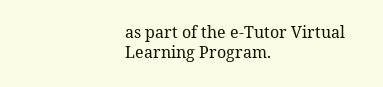as part of the e-Tutor Virtual Learning Program.